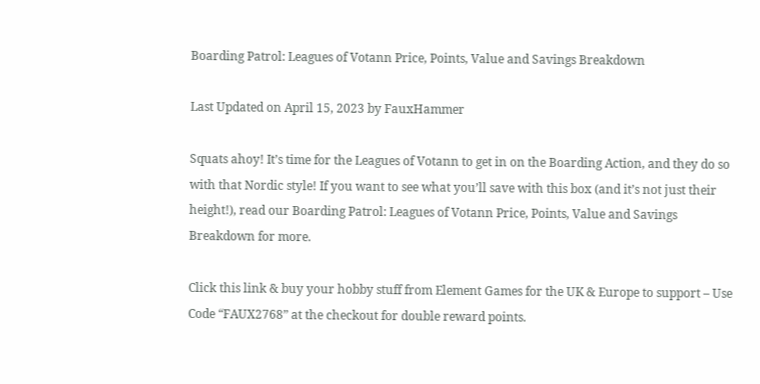Boarding Patrol: Leagues of Votann Price, Points, Value and Savings Breakdown

Last Updated on April 15, 2023 by FauxHammer

Squats ahoy! It’s time for the Leagues of Votann to get in on the Boarding Action, and they do so with that Nordic style! If you want to see what you’ll save with this box (and it’s not just their height!), read our Boarding Patrol: Leagues of Votann Price, Points, Value and Savings Breakdown for more.

Click this link & buy your hobby stuff from Element Games for the UK & Europe to support – Use Code “FAUX2768” at the checkout for double reward points.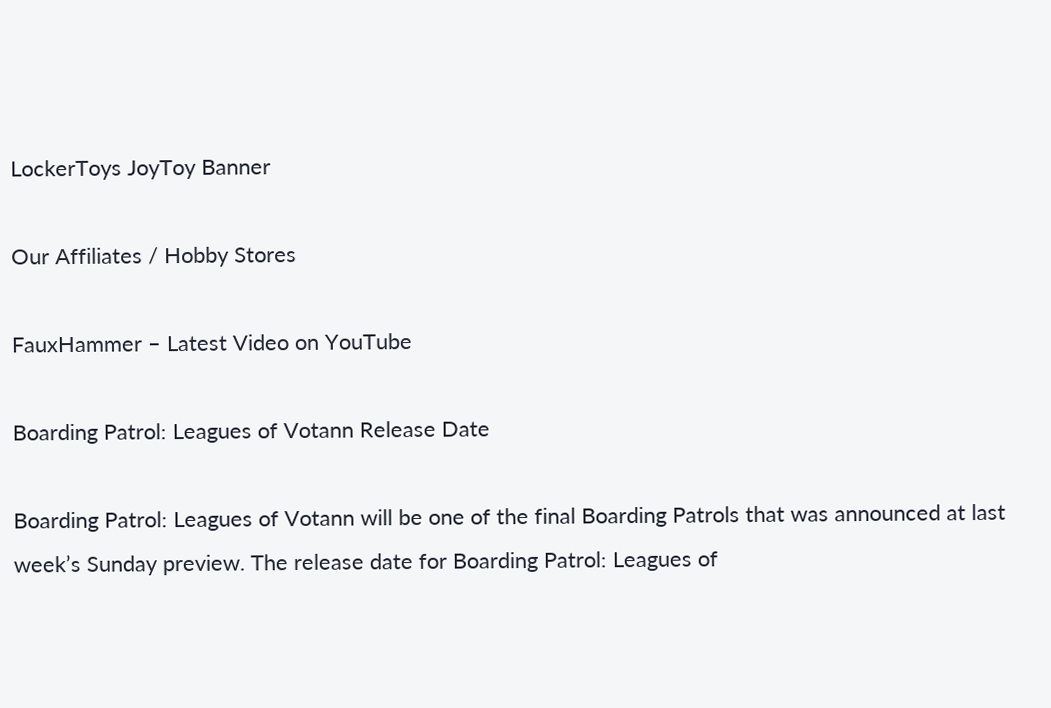LockerToys JoyToy Banner

Our Affiliates / Hobby Stores

FauxHammer – Latest Video on YouTube

Boarding Patrol: Leagues of Votann Release Date

Boarding Patrol: Leagues of Votann will be one of the final Boarding Patrols that was announced at last week’s Sunday preview. The release date for Boarding Patrol: Leagues of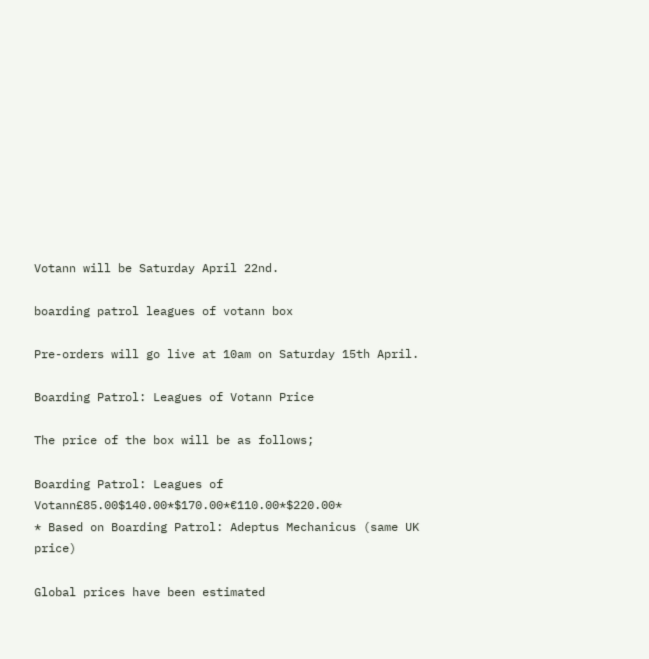Votann will be Saturday April 22nd.

boarding patrol leagues of votann box

Pre-orders will go live at 10am on Saturday 15th April.

Boarding Patrol: Leagues of Votann Price

The price of the box will be as follows;

Boarding Patrol: Leagues of Votann£85.00$140.00*$170.00*€110.00*$220.00*
* Based on Boarding Patrol: Adeptus Mechanicus (same UK price)

Global prices have been estimated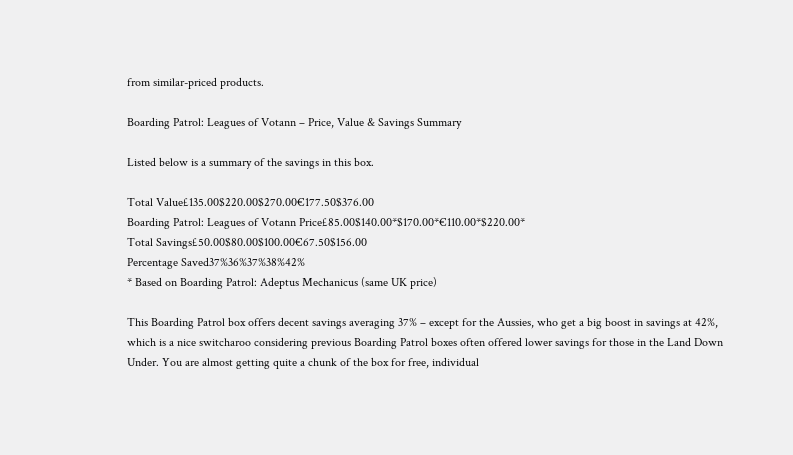from similar-priced products.

Boarding Patrol: Leagues of Votann – Price, Value & Savings Summary

Listed below is a summary of the savings in this box.

Total Value£135.00$220.00$270.00€177.50$376.00
Boarding Patrol: Leagues of Votann Price£85.00$140.00*$170.00*€110.00*$220.00*
Total Savings£50.00$80.00$100.00€67.50$156.00
Percentage Saved37%36%37%38%42%
* Based on Boarding Patrol: Adeptus Mechanicus (same UK price)

This Boarding Patrol box offers decent savings averaging 37% – except for the Aussies, who get a big boost in savings at 42%, which is a nice switcharoo considering previous Boarding Patrol boxes often offered lower savings for those in the Land Down Under. You are almost getting quite a chunk of the box for free, individual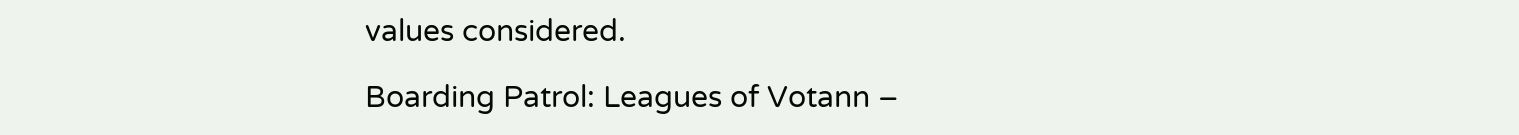values considered.

Boarding Patrol: Leagues of Votann –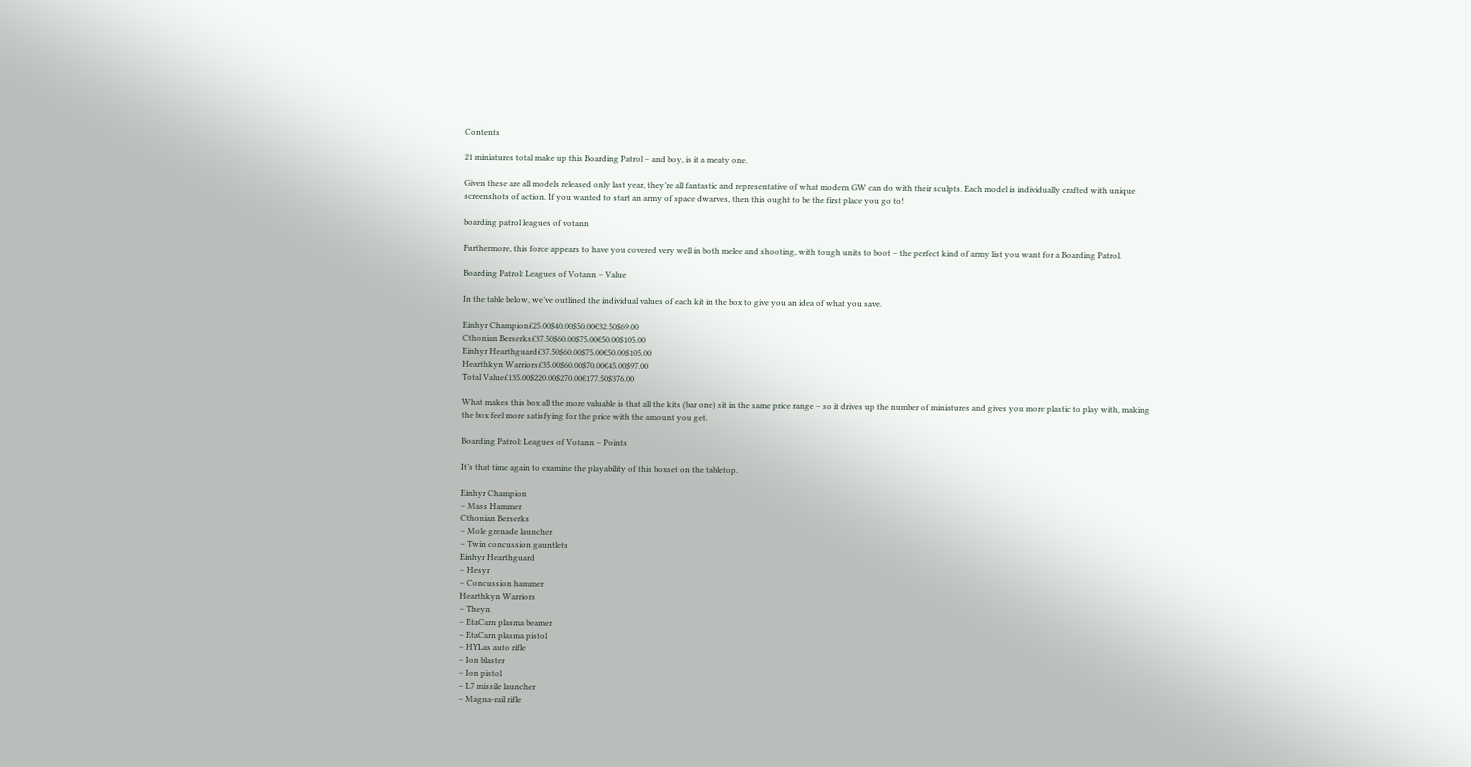Contents

21 miniatures total make up this Boarding Patrol – and boy, is it a meaty one.

Given these are all models released only last year, they’re all fantastic and representative of what modern GW can do with their sculpts. Each model is individually crafted with unique screenshots of action. If you wanted to start an army of space dwarves, then this ought to be the first place you go to!

boarding patrol leagues of votann

Furthermore, this force appears to have you covered very well in both melee and shooting, with tough units to boot – the perfect kind of army list you want for a Boarding Patrol.

Boarding Patrol: Leagues of Votann – Value

In the table below, we’ve outlined the individual values of each kit in the box to give you an idea of what you save.

Einhyr Champion£25.00$40.00$50.00€32.50$69.00
Cthonian Berserks£37.50$60.00$75.00€50.00$105.00
Einhyr Hearthguard£37.50$60.00$75.00€50.00$105.00
Hearthkyn Warriors£35.00$60.00$70.00€45.00$97.00
Total Value£135.00$220.00$270.00€177.50$376.00

What makes this box all the more valuable is that all the kits (bar one) sit in the same price range – so it drives up the number of miniatures and gives you more plastic to play with, making the box feel more satisfying for the price with the amount you get.

Boarding Patrol: Leagues of Votann – Points

It’s that time again to examine the playability of this boxset on the tabletop.

Einhyr Champion
– Mass Hammer
Cthonian Berserks
– Mole grenade launcher
– Twin concussion gauntlets
Einhyr Hearthguard
– Hesyr
– Concussion hammer
Hearthkyn Warriors
– Theyn
– EtaCarn plasma beamer
– EtaCarn plasma pistol
– HYLas auto rifle
– Ion blaster
– Ion pistol
– L7 missile launcher
– Magna-rail rifle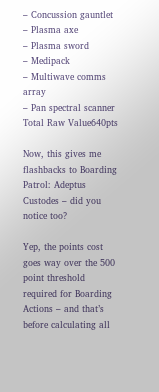– Concussion gauntlet
– Plasma axe
– Plasma sword
– Medipack
– Multiwave comms array
– Pan spectral scanner
Total Raw Value640pts

Now, this gives me flashbacks to Boarding Patrol: Adeptus Custodes – did you notice too?

Yep, the points cost goes way over the 500 point threshold required for Boarding Actions – and that’s before calculating all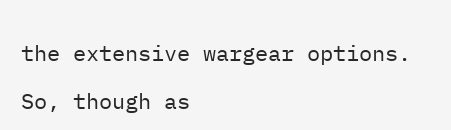the extensive wargear options.

So, though as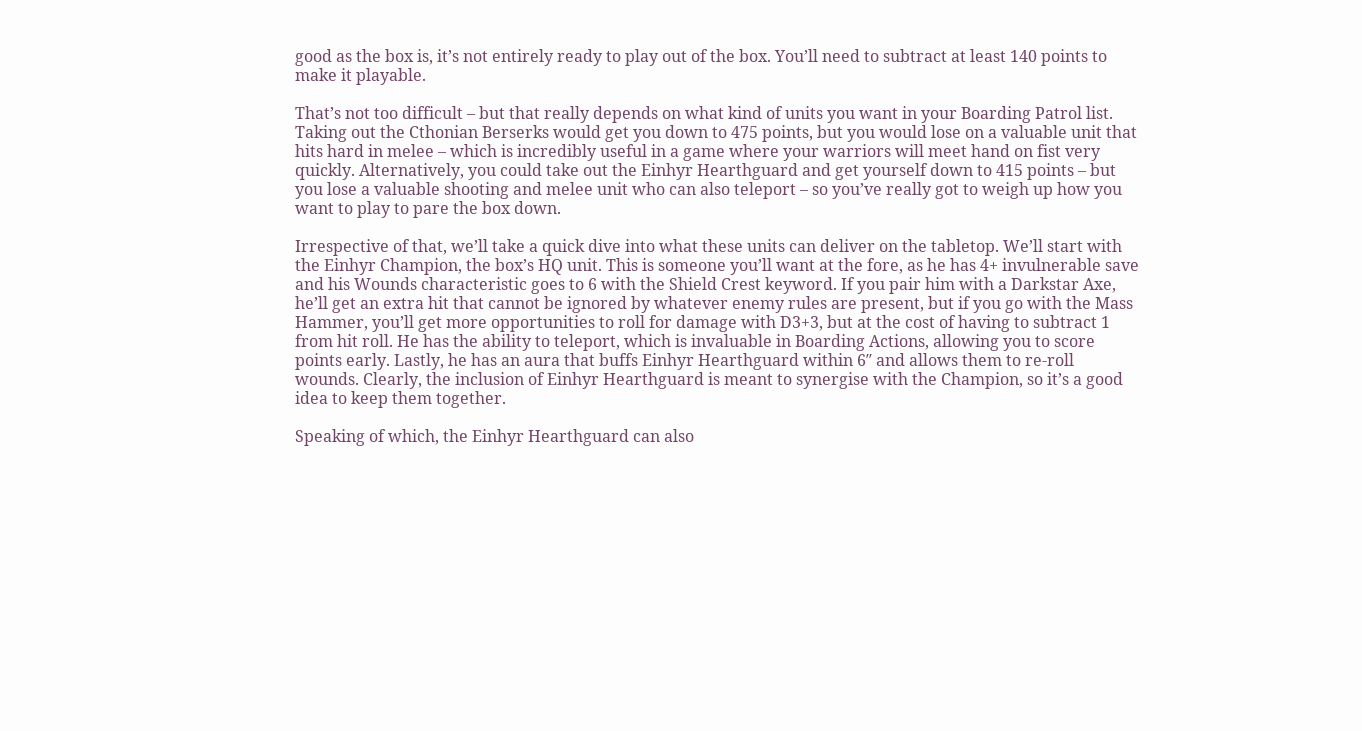good as the box is, it’s not entirely ready to play out of the box. You’ll need to subtract at least 140 points to make it playable.

That’s not too difficult – but that really depends on what kind of units you want in your Boarding Patrol list. Taking out the Cthonian Berserks would get you down to 475 points, but you would lose on a valuable unit that hits hard in melee – which is incredibly useful in a game where your warriors will meet hand on fist very quickly. Alternatively, you could take out the Einhyr Hearthguard and get yourself down to 415 points – but you lose a valuable shooting and melee unit who can also teleport – so you’ve really got to weigh up how you want to play to pare the box down.

Irrespective of that, we’ll take a quick dive into what these units can deliver on the tabletop. We’ll start with the Einhyr Champion, the box’s HQ unit. This is someone you’ll want at the fore, as he has 4+ invulnerable save and his Wounds characteristic goes to 6 with the Shield Crest keyword. If you pair him with a Darkstar Axe, he’ll get an extra hit that cannot be ignored by whatever enemy rules are present, but if you go with the Mass Hammer, you’ll get more opportunities to roll for damage with D3+3, but at the cost of having to subtract 1 from hit roll. He has the ability to teleport, which is invaluable in Boarding Actions, allowing you to score points early. Lastly, he has an aura that buffs Einhyr Hearthguard within 6″ and allows them to re-roll wounds. Clearly, the inclusion of Einhyr Hearthguard is meant to synergise with the Champion, so it’s a good idea to keep them together.

Speaking of which, the Einhyr Hearthguard can also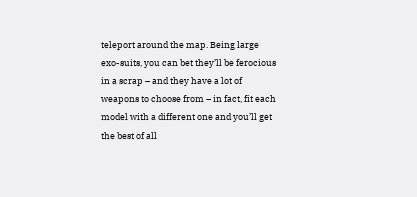teleport around the map. Being large exo-suits, you can bet they’ll be ferocious in a scrap – and they have a lot of weapons to choose from – in fact, fit each model with a different one and you’ll get the best of all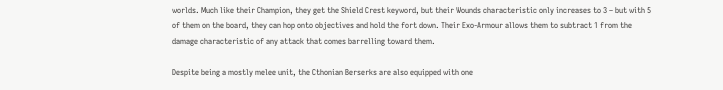worlds. Much like their Champion, they get the Shield Crest keyword, but their Wounds characteristic only increases to 3 – but with 5 of them on the board, they can hop onto objectives and hold the fort down. Their Exo-Armour allows them to subtract 1 from the damage characteristic of any attack that comes barrelling toward them.

Despite being a mostly melee unit, the Cthonian Berserks are also equipped with one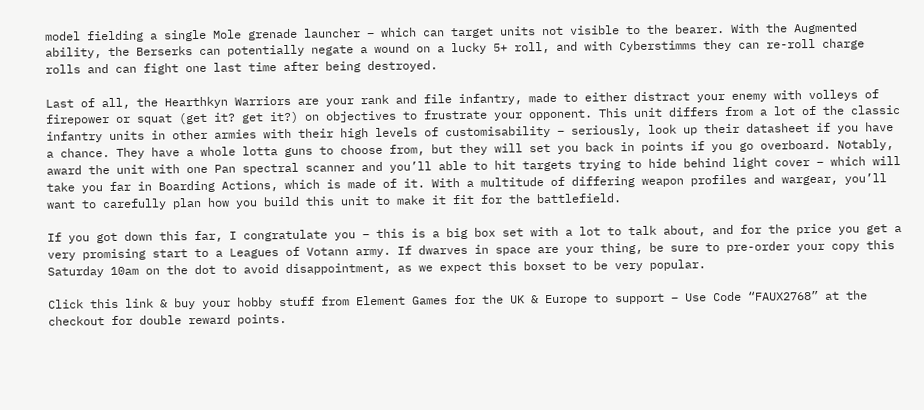model fielding a single Mole grenade launcher – which can target units not visible to the bearer. With the Augmented ability, the Berserks can potentially negate a wound on a lucky 5+ roll, and with Cyberstimms they can re-roll charge rolls and can fight one last time after being destroyed.

Last of all, the Hearthkyn Warriors are your rank and file infantry, made to either distract your enemy with volleys of firepower or squat (get it? get it?) on objectives to frustrate your opponent. This unit differs from a lot of the classic infantry units in other armies with their high levels of customisability – seriously, look up their datasheet if you have a chance. They have a whole lotta guns to choose from, but they will set you back in points if you go overboard. Notably, award the unit with one Pan spectral scanner and you’ll able to hit targets trying to hide behind light cover – which will take you far in Boarding Actions, which is made of it. With a multitude of differing weapon profiles and wargear, you’ll want to carefully plan how you build this unit to make it fit for the battlefield.

If you got down this far, I congratulate you – this is a big box set with a lot to talk about, and for the price you get a very promising start to a Leagues of Votann army. If dwarves in space are your thing, be sure to pre-order your copy this Saturday 10am on the dot to avoid disappointment, as we expect this boxset to be very popular.

Click this link & buy your hobby stuff from Element Games for the UK & Europe to support – Use Code “FAUX2768” at the checkout for double reward points.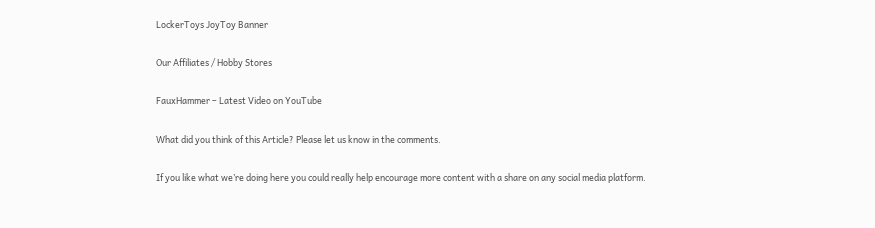LockerToys JoyToy Banner

Our Affiliates / Hobby Stores

FauxHammer – Latest Video on YouTube

What did you think of this Article? Please let us know in the comments.

If you like what we’re doing here you could really help encourage more content with a share on any social media platform.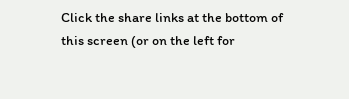Click the share links at the bottom of this screen (or on the left for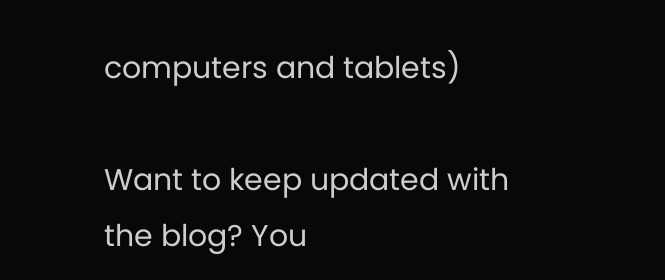computers and tablets)

Want to keep updated with the blog? You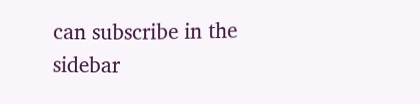can subscribe in the sidebar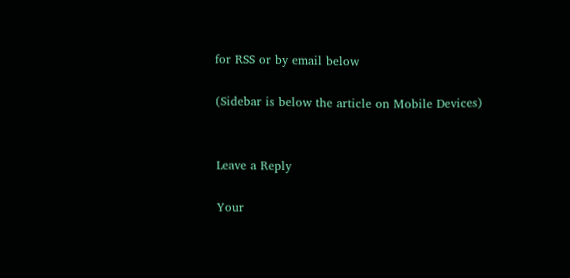for RSS or by email below

(Sidebar is below the article on Mobile Devices)


Leave a Reply

Your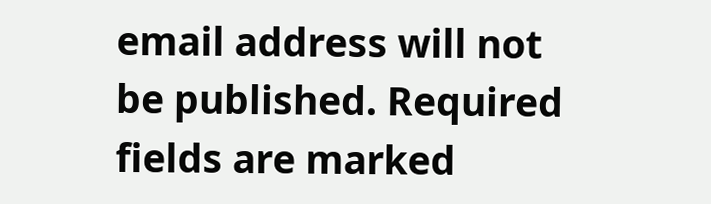email address will not be published. Required fields are marked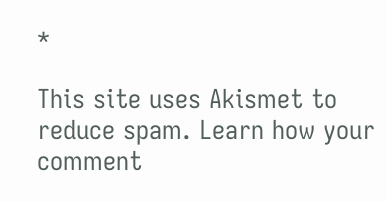*

This site uses Akismet to reduce spam. Learn how your comment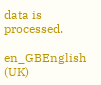data is processed.

en_GBEnglish (UK)